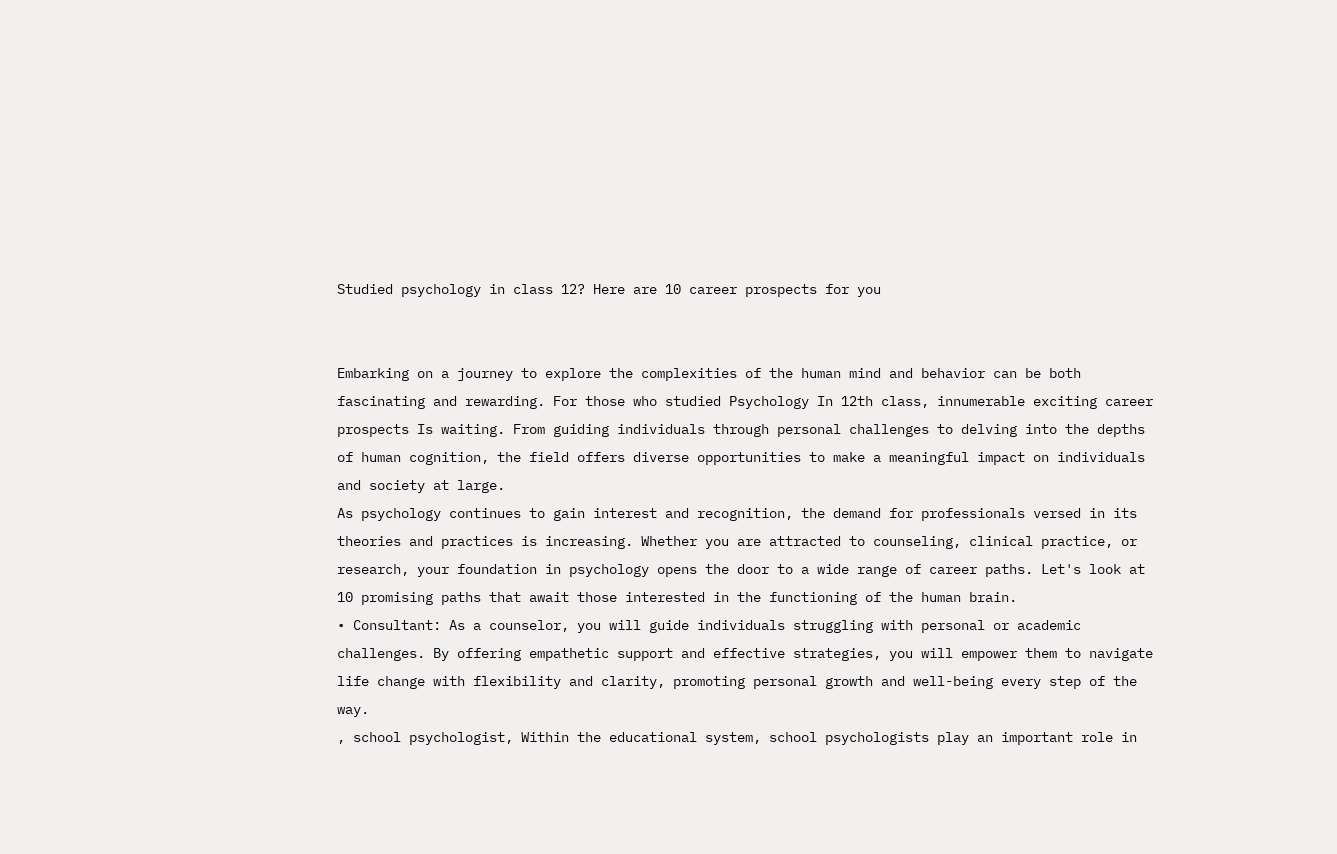Studied psychology in class 12? Here are 10 career prospects for you


Embarking on a journey to explore the complexities of the human mind and behavior can be both fascinating and rewarding. For those who studied Psychology In 12th class, innumerable exciting career prospects Is waiting. From guiding individuals through personal challenges to delving into the depths of human cognition, the field offers diverse opportunities to make a meaningful impact on individuals and society at large.
As psychology continues to gain interest and recognition, the demand for professionals versed in its theories and practices is increasing. Whether you are attracted to counseling, clinical practice, or research, your foundation in psychology opens the door to a wide range of career paths. Let's look at 10 promising paths that await those interested in the functioning of the human brain.
• Consultant: As a counselor, you will guide individuals struggling with personal or academic challenges. By offering empathetic support and effective strategies, you will empower them to navigate life change with flexibility and clarity, promoting personal growth and well-being every step of the way.
, school psychologist, Within the educational system, school psychologists play an important role in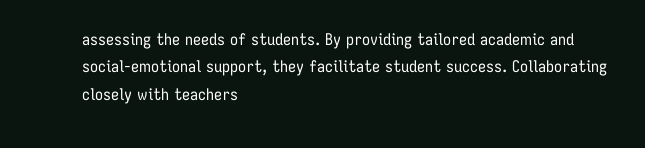assessing the needs of students. By providing tailored academic and social-emotional support, they facilitate student success. Collaborating closely with teachers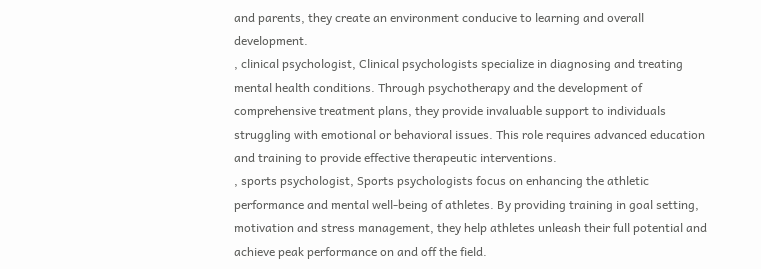and parents, they create an environment conducive to learning and overall development.
, clinical psychologist, Clinical psychologists specialize in diagnosing and treating mental health conditions. Through psychotherapy and the development of comprehensive treatment plans, they provide invaluable support to individuals struggling with emotional or behavioral issues. This role requires advanced education and training to provide effective therapeutic interventions.
, sports psychologist, Sports psychologists focus on enhancing the athletic performance and mental well-being of athletes. By providing training in goal setting, motivation and stress management, they help athletes unleash their full potential and achieve peak performance on and off the field.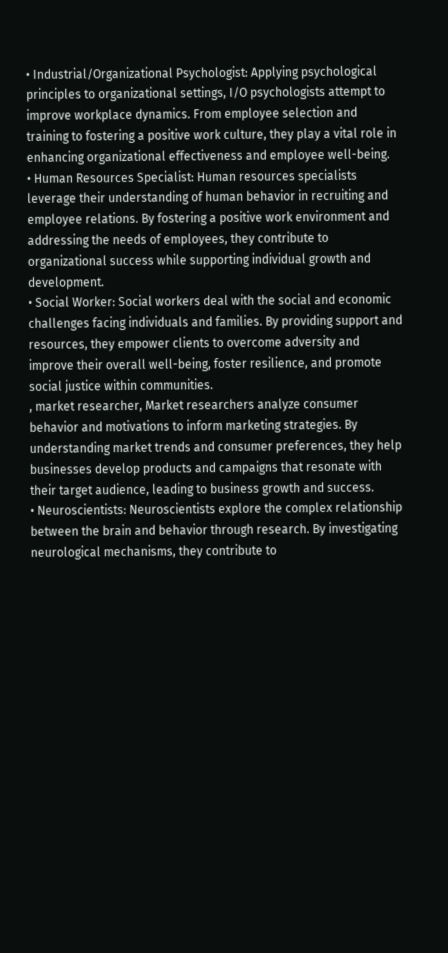• Industrial/Organizational Psychologist: Applying psychological principles to organizational settings, I/O psychologists attempt to improve workplace dynamics. From employee selection and training to fostering a positive work culture, they play a vital role in enhancing organizational effectiveness and employee well-being.
• Human Resources Specialist: Human resources specialists leverage their understanding of human behavior in recruiting and employee relations. By fostering a positive work environment and addressing the needs of employees, they contribute to organizational success while supporting individual growth and development.
• Social Worker: Social workers deal with the social and economic challenges facing individuals and families. By providing support and resources, they empower clients to overcome adversity and improve their overall well-being, foster resilience, and promote social justice within communities.
, market researcher, Market researchers analyze consumer behavior and motivations to inform marketing strategies. By understanding market trends and consumer preferences, they help businesses develop products and campaigns that resonate with their target audience, leading to business growth and success.
• Neuroscientists: Neuroscientists explore the complex relationship between the brain and behavior through research. By investigating neurological mechanisms, they contribute to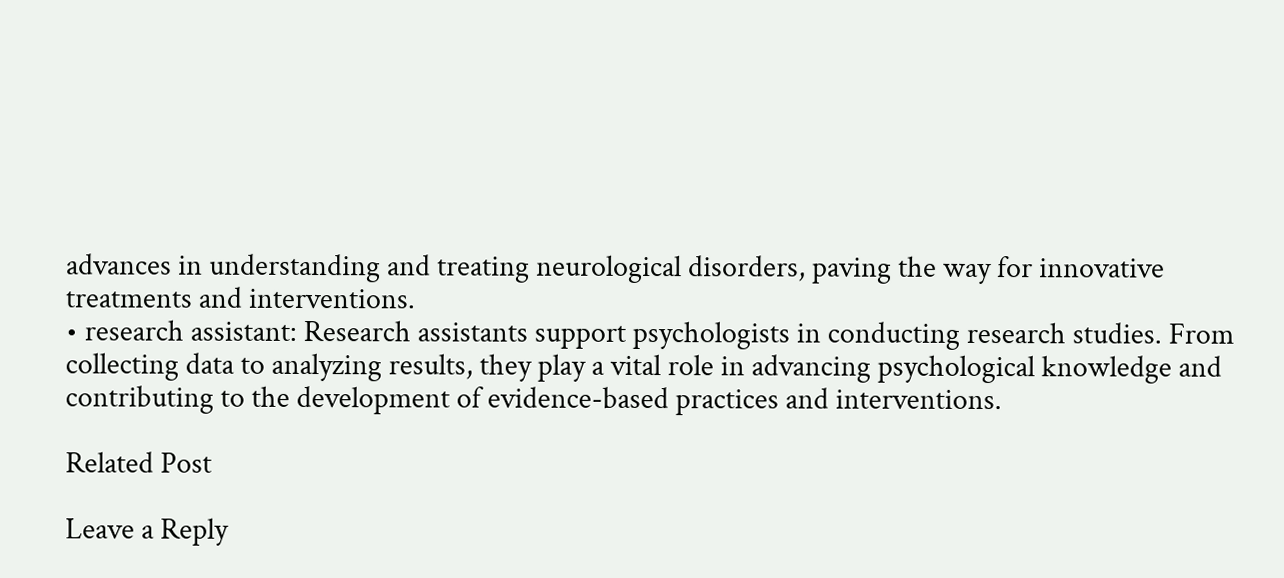advances in understanding and treating neurological disorders, paving the way for innovative treatments and interventions.
• research assistant: Research assistants support psychologists in conducting research studies. From collecting data to analyzing results, they play a vital role in advancing psychological knowledge and contributing to the development of evidence-based practices and interventions.

Related Post

Leave a Reply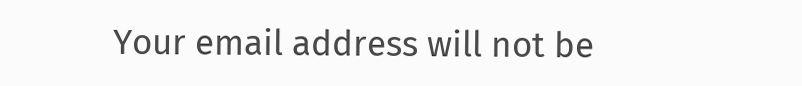Your email address will not be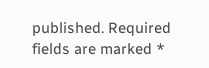published. Required fields are marked *